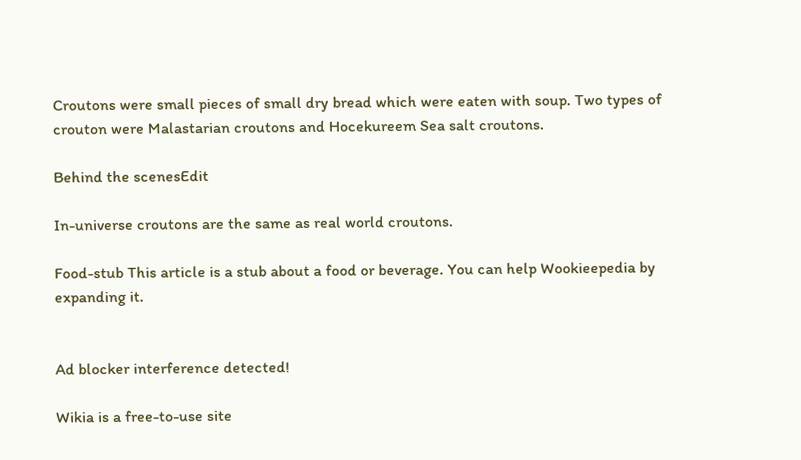Croutons were small pieces of small dry bread which were eaten with soup. Two types of crouton were Malastarian croutons and Hocekureem Sea salt croutons.

Behind the scenesEdit

In-universe croutons are the same as real world croutons.

Food-stub This article is a stub about a food or beverage. You can help Wookieepedia by expanding it.


Ad blocker interference detected!

Wikia is a free-to-use site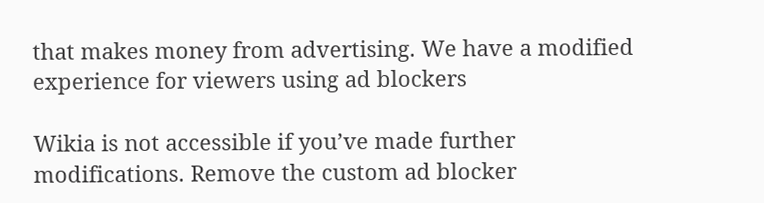that makes money from advertising. We have a modified experience for viewers using ad blockers

Wikia is not accessible if you’ve made further modifications. Remove the custom ad blocker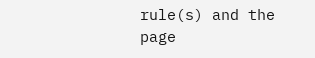rule(s) and the page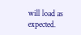will load as expected.